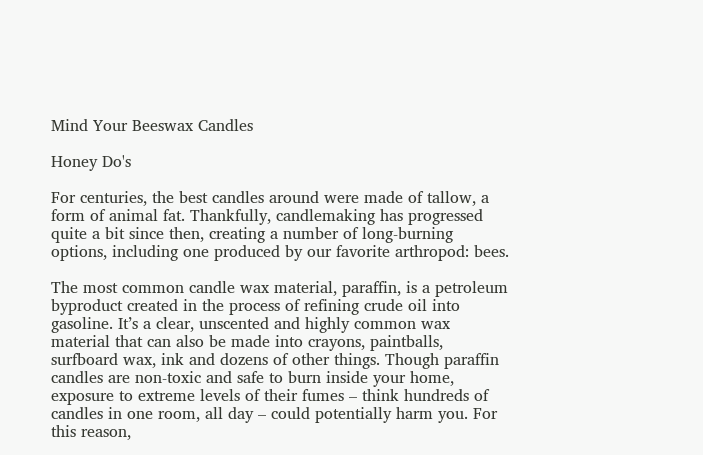Mind Your Beeswax Candles

Honey Do's

For centuries, the best candles around were made of tallow, a form of animal fat. Thankfully, candlemaking has progressed quite a bit since then, creating a number of long-burning options, including one produced by our favorite arthropod: bees.

The most common candle wax material, paraffin, is a petroleum byproduct created in the process of refining crude oil into gasoline. It’s a clear, unscented and highly common wax material that can also be made into crayons, paintballs, surfboard wax, ink and dozens of other things. Though paraffin candles are non-toxic and safe to burn inside your home, exposure to extreme levels of their fumes – think hundreds of candles in one room, all day – could potentially harm you. For this reason,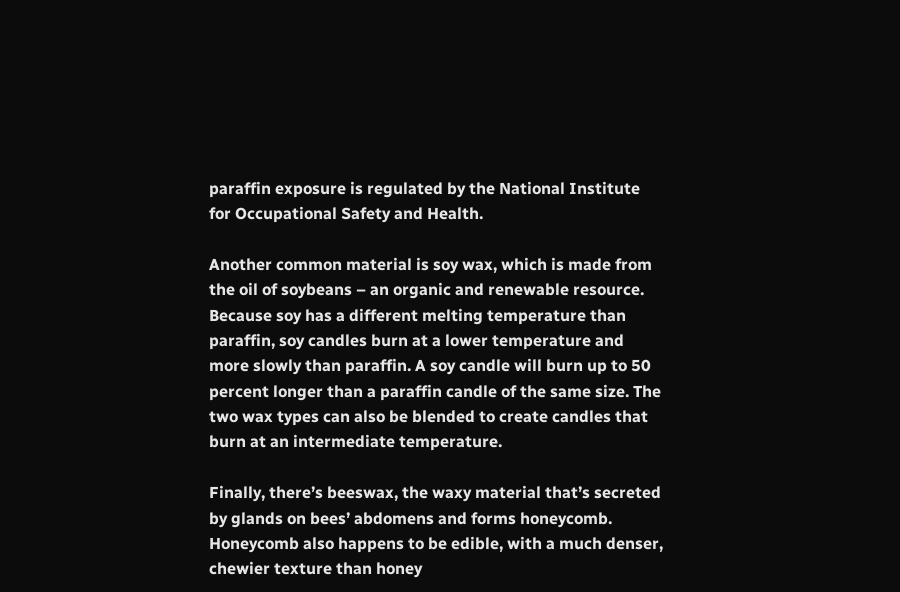paraffin exposure is regulated by the National Institute for Occupational Safety and Health.

Another common material is soy wax, which is made from the oil of soybeans – an organic and renewable resource. Because soy has a different melting temperature than paraffin, soy candles burn at a lower temperature and more slowly than paraffin. A soy candle will burn up to 50 percent longer than a paraffin candle of the same size. The two wax types can also be blended to create candles that burn at an intermediate temperature.

Finally, there’s beeswax, the waxy material that’s secreted by glands on bees’ abdomens and forms honeycomb. Honeycomb also happens to be edible, with a much denser, chewier texture than honey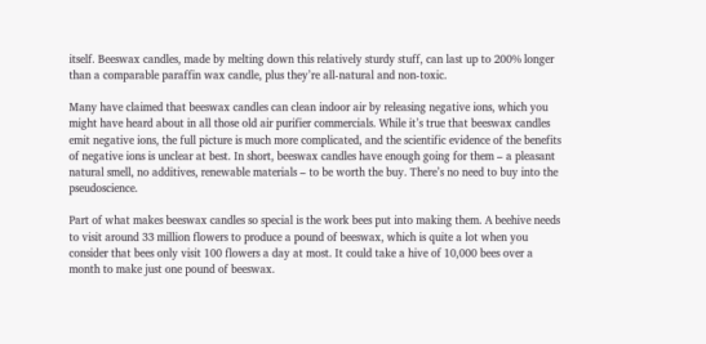itself. Beeswax candles, made by melting down this relatively sturdy stuff, can last up to 200% longer than a comparable paraffin wax candle, plus they’re all-natural and non-toxic.

Many have claimed that beeswax candles can clean indoor air by releasing negative ions, which you might have heard about in all those old air purifier commercials. While it’s true that beeswax candles emit negative ions, the full picture is much more complicated, and the scientific evidence of the benefits of negative ions is unclear at best. In short, beeswax candles have enough going for them – a pleasant natural smell, no additives, renewable materials – to be worth the buy. There’s no need to buy into the pseudoscience.

Part of what makes beeswax candles so special is the work bees put into making them. A beehive needs to visit around 33 million flowers to produce a pound of beeswax, which is quite a lot when you consider that bees only visit 100 flowers a day at most. It could take a hive of 10,000 bees over a month to make just one pound of beeswax.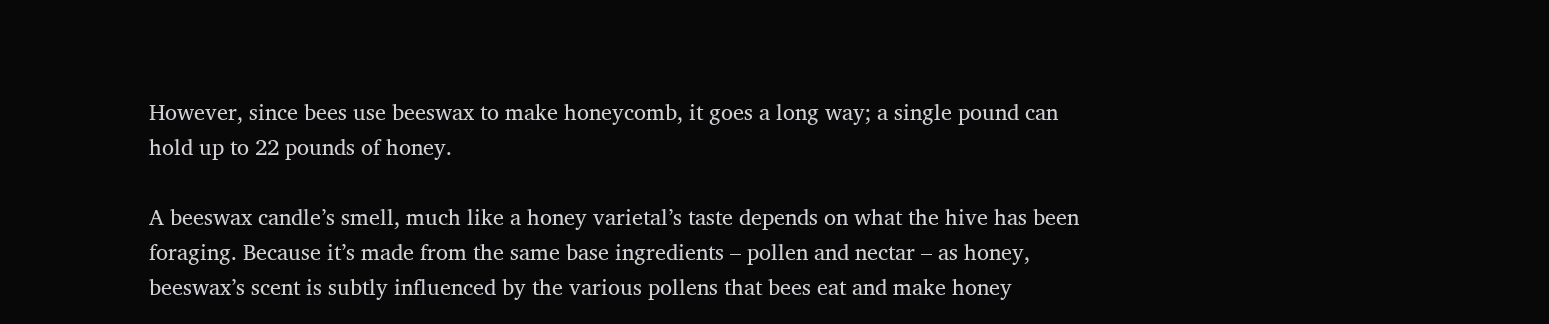However, since bees use beeswax to make honeycomb, it goes a long way; a single pound can hold up to 22 pounds of honey.

A beeswax candle’s smell, much like a honey varietal’s taste depends on what the hive has been foraging. Because it’s made from the same base ingredients – pollen and nectar – as honey, beeswax’s scent is subtly influenced by the various pollens that bees eat and make honey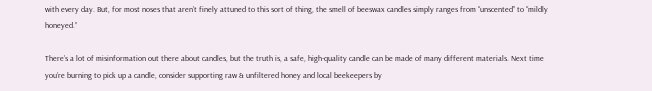with every day. But, for most noses that aren’t finely attuned to this sort of thing, the smell of beeswax candles simply ranges from “unscented” to “mildly honeyed.”

There’s a lot of misinformation out there about candles, but the truth is, a safe, high-quality candle can be made of many different materials. Next time you’re burning to pick up a candle, consider supporting raw & unfiltered honey and local beekeepers by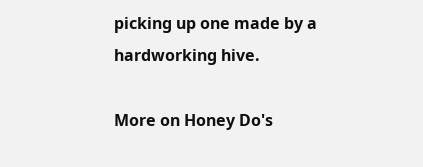picking up one made by a hardworking hive.

More on Honey Do's